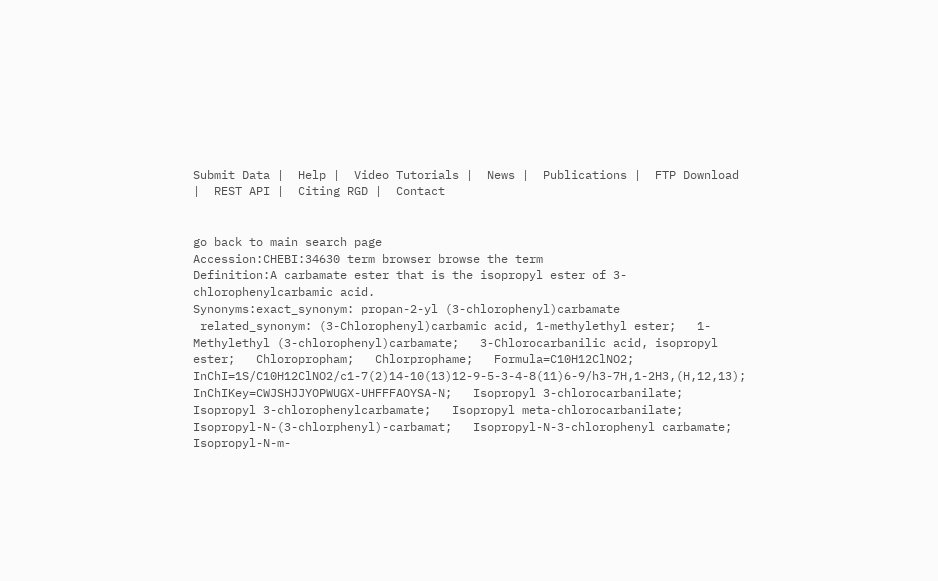Submit Data |  Help |  Video Tutorials |  News |  Publications |  FTP Download |  REST API |  Citing RGD |  Contact


go back to main search page
Accession:CHEBI:34630 term browser browse the term
Definition:A carbamate ester that is the isopropyl ester of 3-chlorophenylcarbamic acid.
Synonyms:exact_synonym: propan-2-yl (3-chlorophenyl)carbamate
 related_synonym: (3-Chlorophenyl)carbamic acid, 1-methylethyl ester;   1-Methylethyl (3-chlorophenyl)carbamate;   3-Chlorocarbanilic acid, isopropyl ester;   Chloropropham;   Chlorprophame;   Formula=C10H12ClNO2;   InChI=1S/C10H12ClNO2/c1-7(2)14-10(13)12-9-5-3-4-8(11)6-9/h3-7H,1-2H3,(H,12,13);   InChIKey=CWJSHJJYOPWUGX-UHFFFAOYSA-N;   Isopropyl 3-chlorocarbanilate;   Isopropyl 3-chlorophenylcarbamate;   Isopropyl meta-chlorocarbanilate;   Isopropyl-N-(3-chlorphenyl)-carbamat;   Isopropyl-N-3-chlorophenyl carbamate;   Isopropyl-N-m-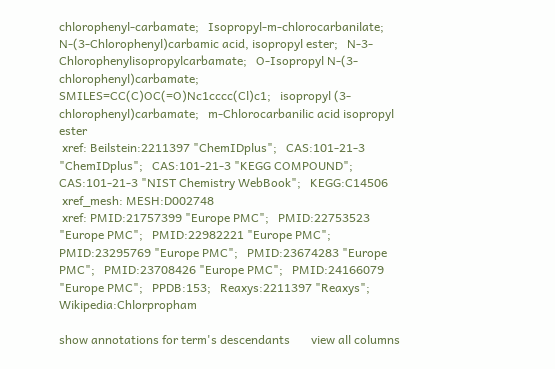chlorophenyl-carbamate;   Isopropyl-m-chlorocarbanilate;   N-(3-Chlorophenyl)carbamic acid, isopropyl ester;   N-3-Chlorophenylisopropylcarbamate;   O-Isopropyl N-(3-chlorophenyl)carbamate;   SMILES=CC(C)OC(=O)Nc1cccc(Cl)c1;   isopropyl (3-chlorophenyl)carbamate;   m-Chlorocarbanilic acid isopropyl ester
 xref: Beilstein:2211397 "ChemIDplus";   CAS:101-21-3 "ChemIDplus";   CAS:101-21-3 "KEGG COMPOUND";   CAS:101-21-3 "NIST Chemistry WebBook";   KEGG:C14506
 xref_mesh: MESH:D002748
 xref: PMID:21757399 "Europe PMC";   PMID:22753523 "Europe PMC";   PMID:22982221 "Europe PMC";   PMID:23295769 "Europe PMC";   PMID:23674283 "Europe PMC";   PMID:23708426 "Europe PMC";   PMID:24166079 "Europe PMC";   PPDB:153;   Reaxys:2211397 "Reaxys";   Wikipedia:Chlorpropham

show annotations for term's descendants       view all columns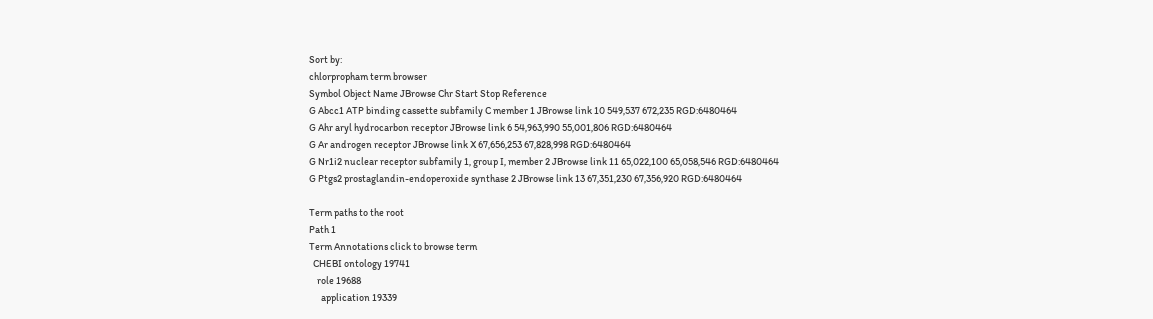Sort by:
chlorpropham term browser
Symbol Object Name JBrowse Chr Start Stop Reference
G Abcc1 ATP binding cassette subfamily C member 1 JBrowse link 10 549,537 672,235 RGD:6480464
G Ahr aryl hydrocarbon receptor JBrowse link 6 54,963,990 55,001,806 RGD:6480464
G Ar androgen receptor JBrowse link X 67,656,253 67,828,998 RGD:6480464
G Nr1i2 nuclear receptor subfamily 1, group I, member 2 JBrowse link 11 65,022,100 65,058,546 RGD:6480464
G Ptgs2 prostaglandin-endoperoxide synthase 2 JBrowse link 13 67,351,230 67,356,920 RGD:6480464

Term paths to the root
Path 1
Term Annotations click to browse term
  CHEBI ontology 19741
    role 19688
      application 19339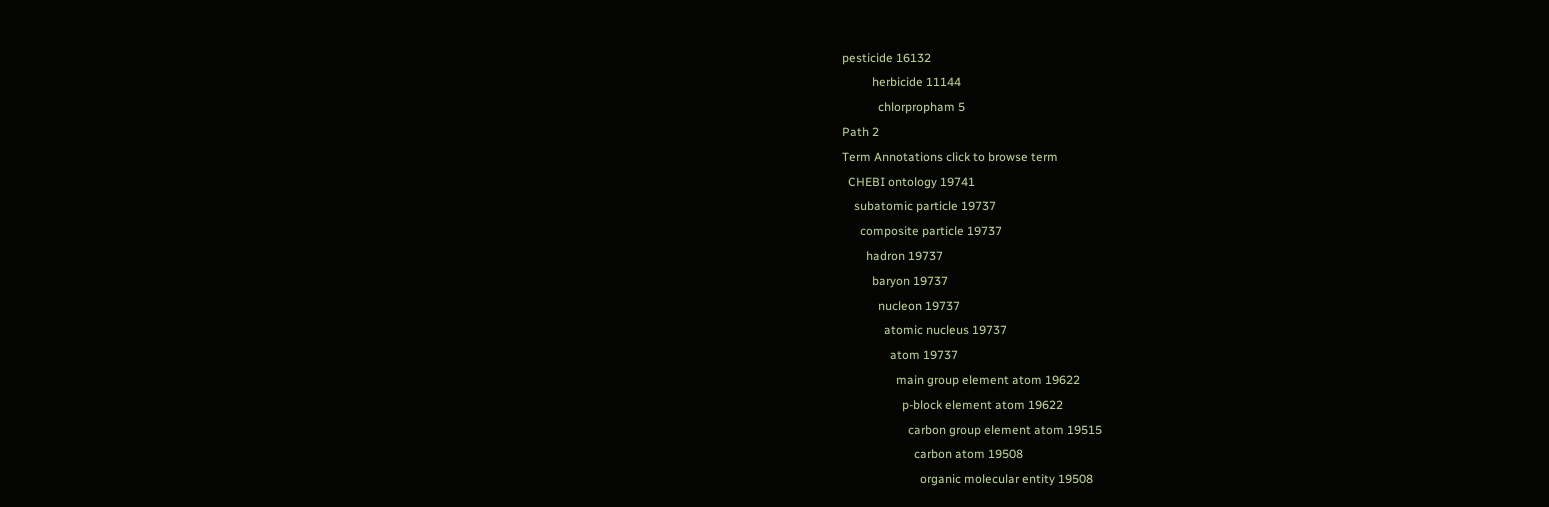pesticide 16132
          herbicide 11144
            chlorpropham 5
Path 2
Term Annotations click to browse term
  CHEBI ontology 19741
    subatomic particle 19737
      composite particle 19737
        hadron 19737
          baryon 19737
            nucleon 19737
              atomic nucleus 19737
                atom 19737
                  main group element atom 19622
                    p-block element atom 19622
                      carbon group element atom 19515
                        carbon atom 19508
                          organic molecular entity 19508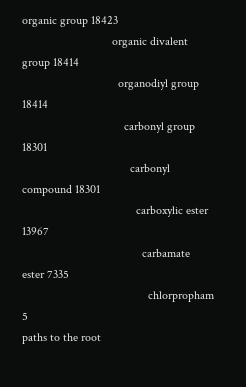organic group 18423
                              organic divalent group 18414
                                organodiyl group 18414
                                  carbonyl group 18301
                                    carbonyl compound 18301
                                      carboxylic ester 13967
                                        carbamate ester 7335
                                          chlorpropham 5
paths to the root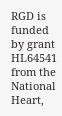RGD is funded by grant HL64541 from the National Heart,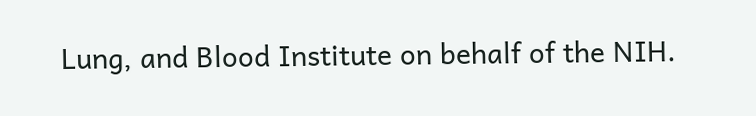Lung, and Blood Institute on behalf of the NIH.